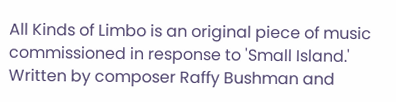All Kinds of Limbo is an original piece of music commissioned in response to 'Small Island.' Written by composer Raffy Bushman and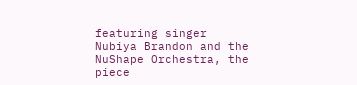featuring singer Nubiya Brandon and the NuShape Orchestra, the piece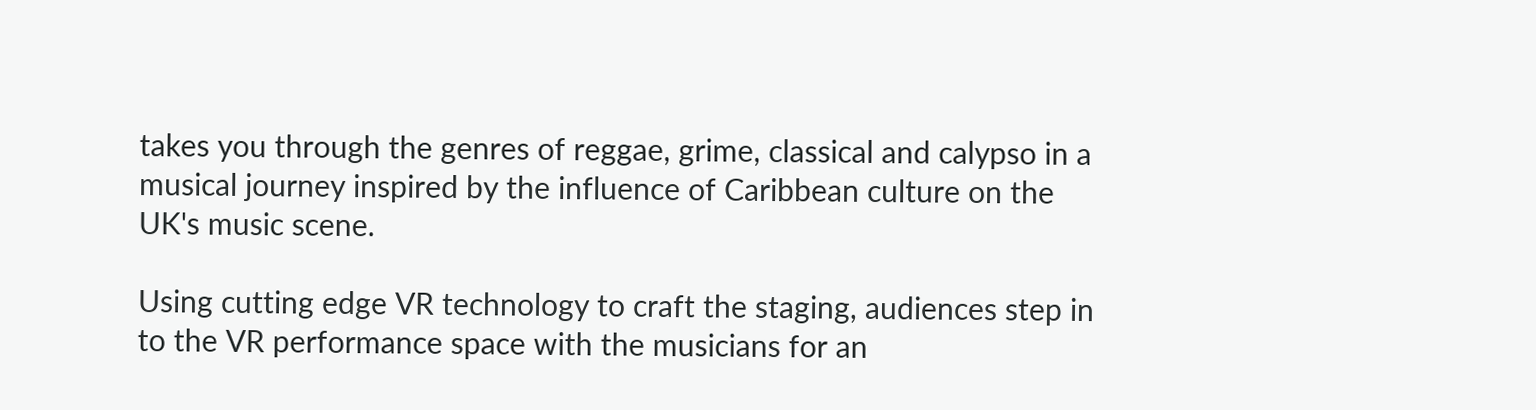takes you through the genres of reggae, grime, classical and calypso in a musical journey inspired by the influence of Caribbean culture on the UK's music scene.

Using cutting edge VR technology to craft the staging, audiences step in to the VR performance space with the musicians for an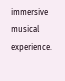immersive musical experience.